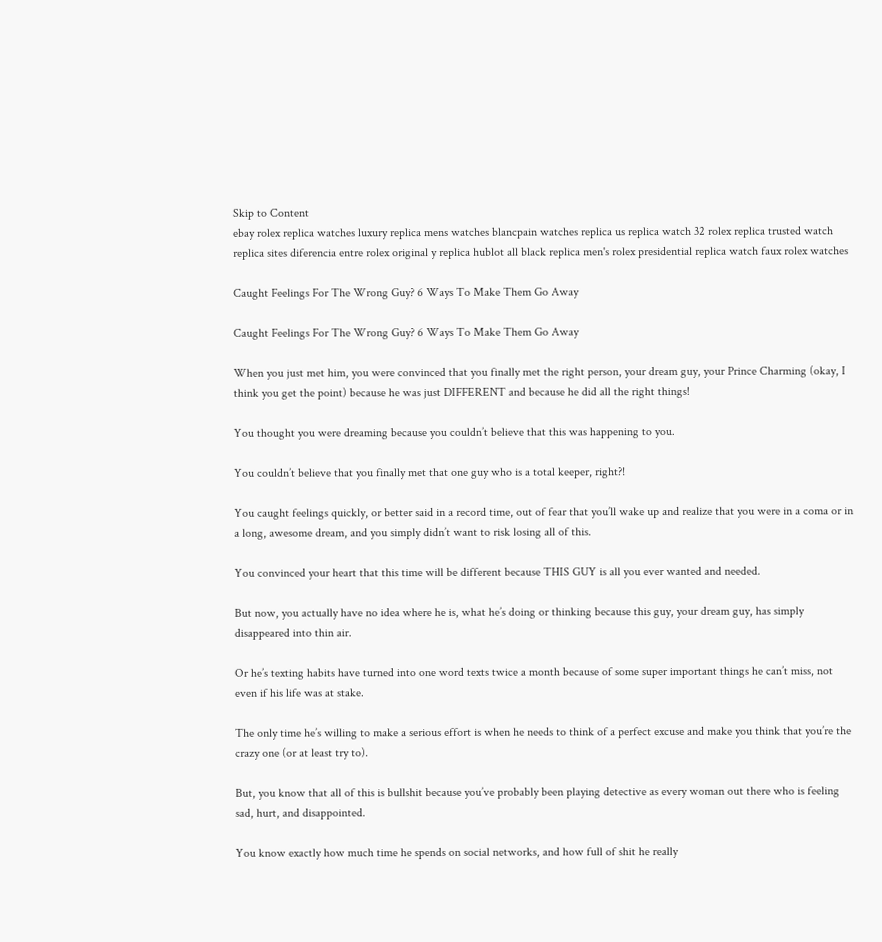Skip to Content
ebay rolex replica watches luxury replica mens watches blancpain watches replica us replica watch 32 rolex replica trusted watch replica sites diferencia entre rolex original y replica hublot all black replica men's rolex presidential replica watch faux rolex watches

Caught Feelings For The Wrong Guy? 6 Ways To Make Them Go Away

Caught Feelings For The Wrong Guy? 6 Ways To Make Them Go Away

When you just met him, you were convinced that you finally met the right person, your dream guy, your Prince Charming (okay, I think you get the point) because he was just DIFFERENT and because he did all the right things!

You thought you were dreaming because you couldn’t believe that this was happening to you.

You couldn’t believe that you finally met that one guy who is a total keeper, right?!

You caught feelings quickly, or better said in a record time, out of fear that you’ll wake up and realize that you were in a coma or in a long, awesome dream, and you simply didn’t want to risk losing all of this.

You convinced your heart that this time will be different because THIS GUY is all you ever wanted and needed.

But now, you actually have no idea where he is, what he’s doing or thinking because this guy, your dream guy, has simply disappeared into thin air.

Or he’s texting habits have turned into one word texts twice a month because of some super important things he can’t miss, not even if his life was at stake.

The only time he’s willing to make a serious effort is when he needs to think of a perfect excuse and make you think that you’re the crazy one (or at least try to).

But, you know that all of this is bullshit because you’ve probably been playing detective as every woman out there who is feeling sad, hurt, and disappointed.

You know exactly how much time he spends on social networks, and how full of shit he really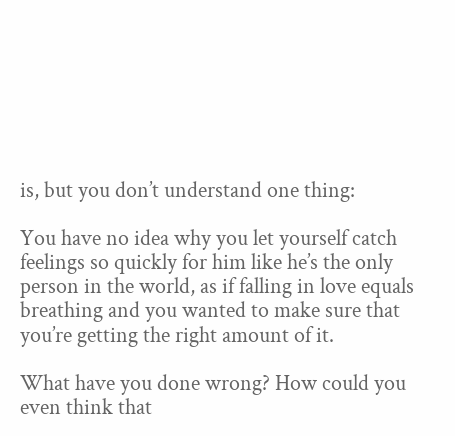is, but you don’t understand one thing:

You have no idea why you let yourself catch feelings so quickly for him like he’s the only person in the world, as if falling in love equals breathing and you wanted to make sure that you’re getting the right amount of it.

What have you done wrong? How could you even think that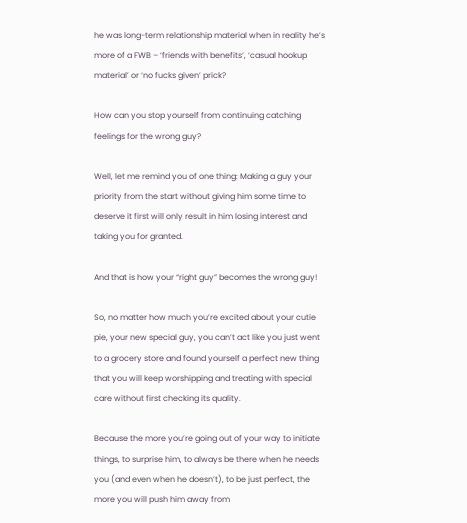he was long-term relationship material when in reality he’s more of a FWB – ‘friends with benefits‘, ‘casual hookup material’ or ‘no fucks given’ prick?

How can you stop yourself from continuing catching feelings for the wrong guy?

Well, let me remind you of one thing: Making a guy your priority from the start without giving him some time to deserve it first will only result in him losing interest and taking you for granted.

And that is how your “right guy” becomes the wrong guy!

So, no matter how much you’re excited about your cutie pie, your new special guy, you can’t act like you just went to a grocery store and found yourself a perfect new thing that you will keep worshipping and treating with special care without first checking its quality.

Because the more you’re going out of your way to initiate things, to surprise him, to always be there when he needs you (and even when he doesn’t), to be just perfect, the more you will push him away from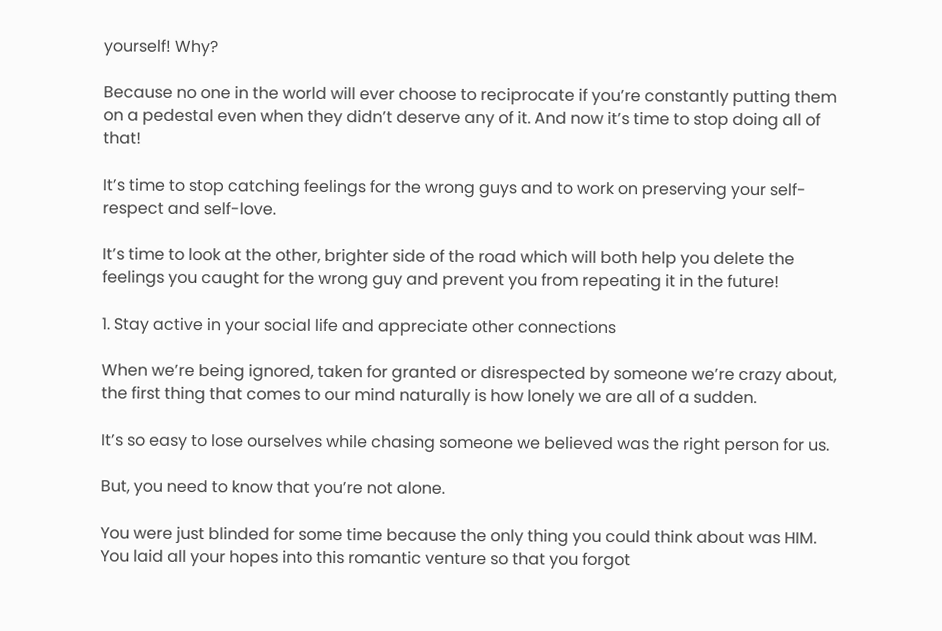yourself! Why?

Because no one in the world will ever choose to reciprocate if you’re constantly putting them on a pedestal even when they didn’t deserve any of it. And now it’s time to stop doing all of that!

It’s time to stop catching feelings for the wrong guys and to work on preserving your self-respect and self-love.

It’s time to look at the other, brighter side of the road which will both help you delete the feelings you caught for the wrong guy and prevent you from repeating it in the future!

1. Stay active in your social life and appreciate other connections

When we’re being ignored, taken for granted or disrespected by someone we’re crazy about, the first thing that comes to our mind naturally is how lonely we are all of a sudden.

It’s so easy to lose ourselves while chasing someone we believed was the right person for us.

But, you need to know that you’re not alone.

You were just blinded for some time because the only thing you could think about was HIM. You laid all your hopes into this romantic venture so that you forgot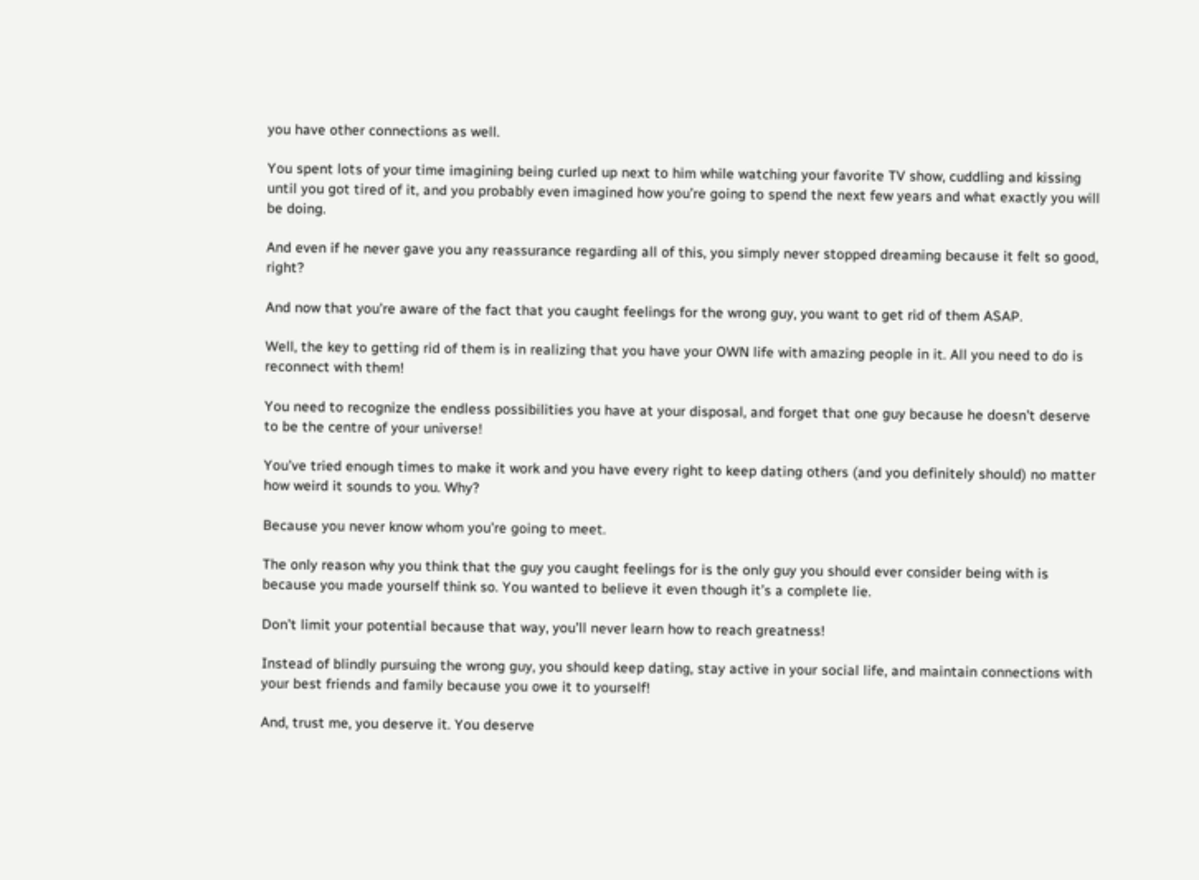you have other connections as well.

You spent lots of your time imagining being curled up next to him while watching your favorite TV show, cuddling and kissing until you got tired of it, and you probably even imagined how you’re going to spend the next few years and what exactly you will be doing.

And even if he never gave you any reassurance regarding all of this, you simply never stopped dreaming because it felt so good, right?

And now that you’re aware of the fact that you caught feelings for the wrong guy, you want to get rid of them ASAP.

Well, the key to getting rid of them is in realizing that you have your OWN life with amazing people in it. All you need to do is reconnect with them!

You need to recognize the endless possibilities you have at your disposal, and forget that one guy because he doesn’t deserve to be the centre of your universe!

You’ve tried enough times to make it work and you have every right to keep dating others (and you definitely should) no matter how weird it sounds to you. Why?

Because you never know whom you’re going to meet.

The only reason why you think that the guy you caught feelings for is the only guy you should ever consider being with is because you made yourself think so. You wanted to believe it even though it’s a complete lie.

Don’t limit your potential because that way, you’ll never learn how to reach greatness!

Instead of blindly pursuing the wrong guy, you should keep dating, stay active in your social life, and maintain connections with your best friends and family because you owe it to yourself!

And, trust me, you deserve it. You deserve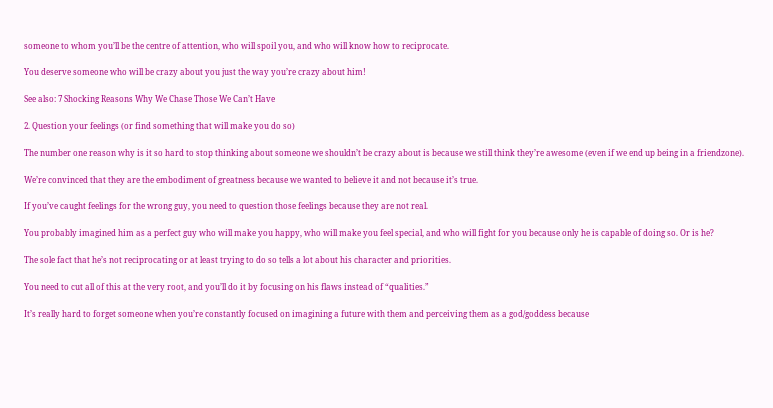someone to whom you’ll be the centre of attention, who will spoil you, and who will know how to reciprocate.

You deserve someone who will be crazy about you just the way you’re crazy about him!

See also: 7 Shocking Reasons Why We Chase Those We Can’t Have

2. Question your feelings (or find something that will make you do so)

The number one reason why is it so hard to stop thinking about someone we shouldn’t be crazy about is because we still think they’re awesome (even if we end up being in a friendzone).

We’re convinced that they are the embodiment of greatness because we wanted to believe it and not because it’s true.

If you’ve caught feelings for the wrong guy, you need to question those feelings because they are not real.

You probably imagined him as a perfect guy who will make you happy, who will make you feel special, and who will fight for you because only he is capable of doing so. Or is he?

The sole fact that he’s not reciprocating or at least trying to do so tells a lot about his character and priorities.

You need to cut all of this at the very root, and you’ll do it by focusing on his flaws instead of “qualities.”

It’s really hard to forget someone when you’re constantly focused on imagining a future with them and perceiving them as a god/goddess because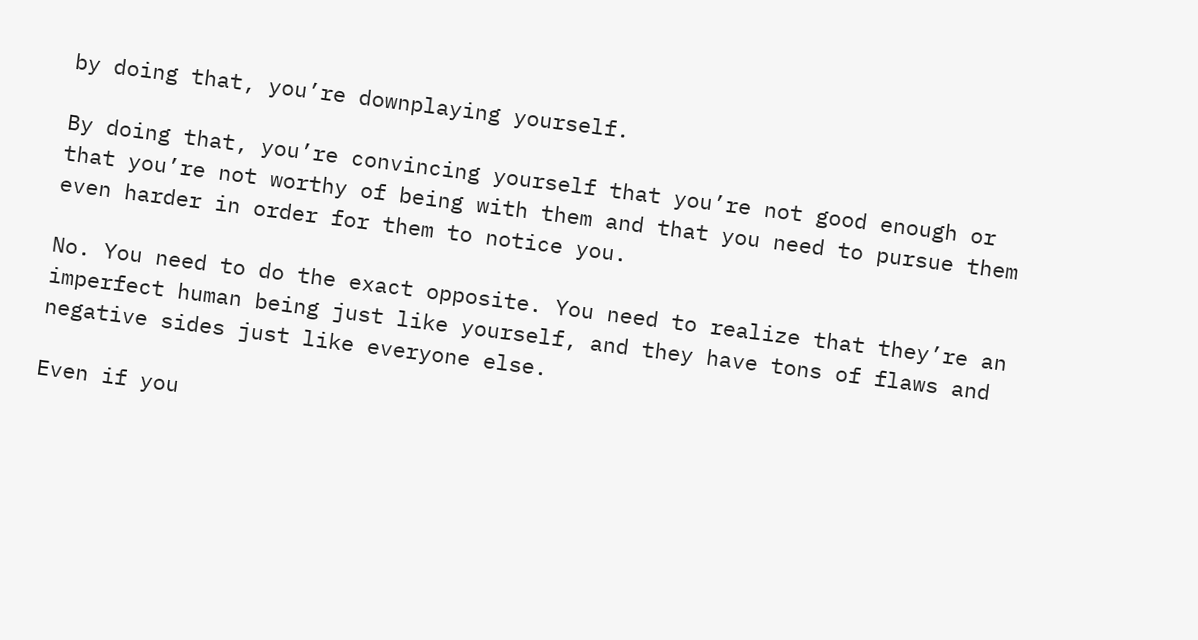by doing that, you’re downplaying yourself.

By doing that, you’re convincing yourself that you’re not good enough or that you’re not worthy of being with them and that you need to pursue them even harder in order for them to notice you.

No. You need to do the exact opposite. You need to realize that they’re an imperfect human being just like yourself, and they have tons of flaws and negative sides just like everyone else.

Even if you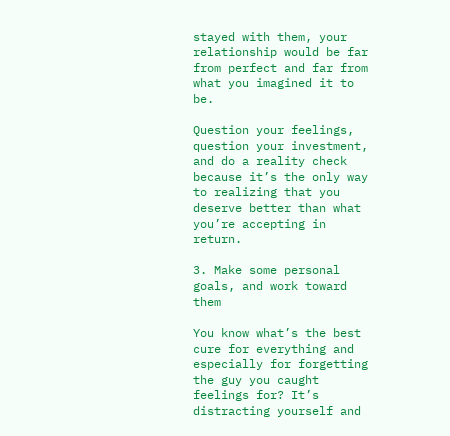stayed with them, your relationship would be far from perfect and far from what you imagined it to be.

Question your feelings, question your investment, and do a reality check because it’s the only way to realizing that you deserve better than what you’re accepting in return.

3. Make some personal goals, and work toward them

You know what’s the best cure for everything and especially for forgetting the guy you caught feelings for? It’s distracting yourself and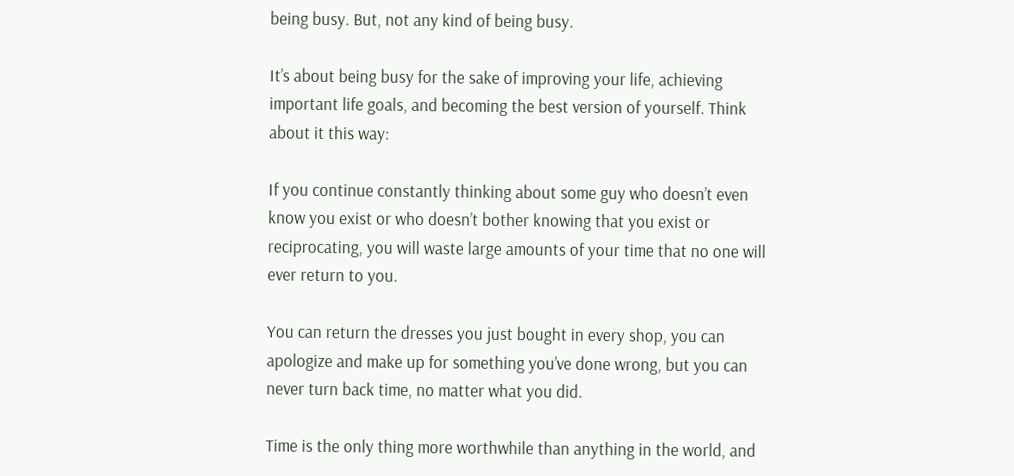being busy. But, not any kind of being busy.

It’s about being busy for the sake of improving your life, achieving important life goals, and becoming the best version of yourself. Think about it this way:

If you continue constantly thinking about some guy who doesn’t even know you exist or who doesn’t bother knowing that you exist or reciprocating, you will waste large amounts of your time that no one will ever return to you.

You can return the dresses you just bought in every shop, you can apologize and make up for something you’ve done wrong, but you can never turn back time, no matter what you did.

Time is the only thing more worthwhile than anything in the world, and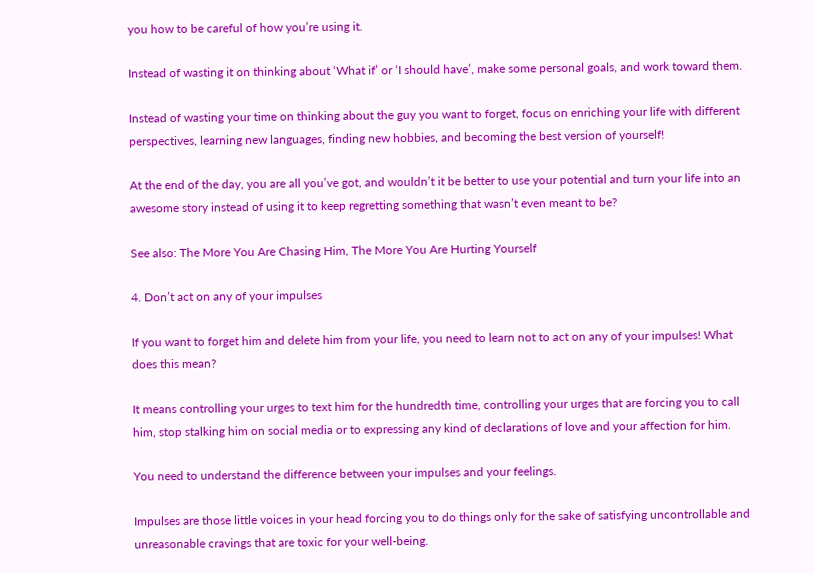you how to be careful of how you’re using it.

Instead of wasting it on thinking about ‘What if’ or ‘I should have’, make some personal goals, and work toward them.

Instead of wasting your time on thinking about the guy you want to forget, focus on enriching your life with different perspectives, learning new languages, finding new hobbies, and becoming the best version of yourself!

At the end of the day, you are all you’ve got, and wouldn’t it be better to use your potential and turn your life into an awesome story instead of using it to keep regretting something that wasn’t even meant to be?

See also: The More You Are Chasing Him, The More You Are Hurting Yourself

4. Don’t act on any of your impulses

If you want to forget him and delete him from your life, you need to learn not to act on any of your impulses! What does this mean?

It means controlling your urges to text him for the hundredth time, controlling your urges that are forcing you to call him, stop stalking him on social media or to expressing any kind of declarations of love and your affection for him.

You need to understand the difference between your impulses and your feelings.

Impulses are those little voices in your head forcing you to do things only for the sake of satisfying uncontrollable and unreasonable cravings that are toxic for your well-being.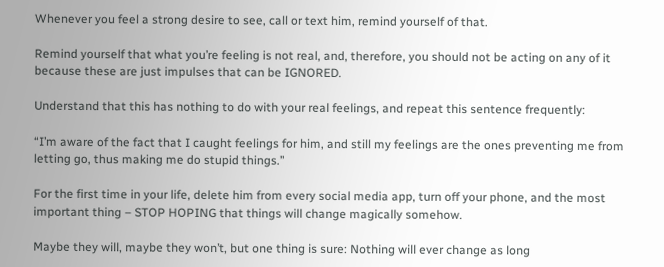Whenever you feel a strong desire to see, call or text him, remind yourself of that.

Remind yourself that what you’re feeling is not real, and, therefore, you should not be acting on any of it because these are just impulses that can be IGNORED.

Understand that this has nothing to do with your real feelings, and repeat this sentence frequently:

“I’m aware of the fact that I caught feelings for him, and still my feelings are the ones preventing me from letting go, thus making me do stupid things.”

For the first time in your life, delete him from every social media app, turn off your phone, and the most important thing – STOP HOPING that things will change magically somehow.

Maybe they will, maybe they won’t, but one thing is sure: Nothing will ever change as long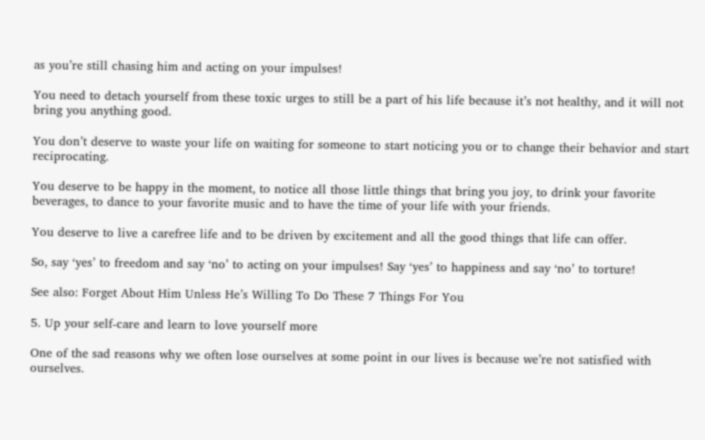as you’re still chasing him and acting on your impulses!

You need to detach yourself from these toxic urges to still be a part of his life because it’s not healthy, and it will not bring you anything good.

You don’t deserve to waste your life on waiting for someone to start noticing you or to change their behavior and start reciprocating.

You deserve to be happy in the moment, to notice all those little things that bring you joy, to drink your favorite beverages, to dance to your favorite music and to have the time of your life with your friends.

You deserve to live a carefree life and to be driven by excitement and all the good things that life can offer.

So, say ‘yes’ to freedom and say ‘no’ to acting on your impulses! Say ‘yes’ to happiness and say ‘no’ to torture!

See also: Forget About Him Unless He’s Willing To Do These 7 Things For You

5. Up your self-care and learn to love yourself more

One of the sad reasons why we often lose ourselves at some point in our lives is because we’re not satisfied with ourselves.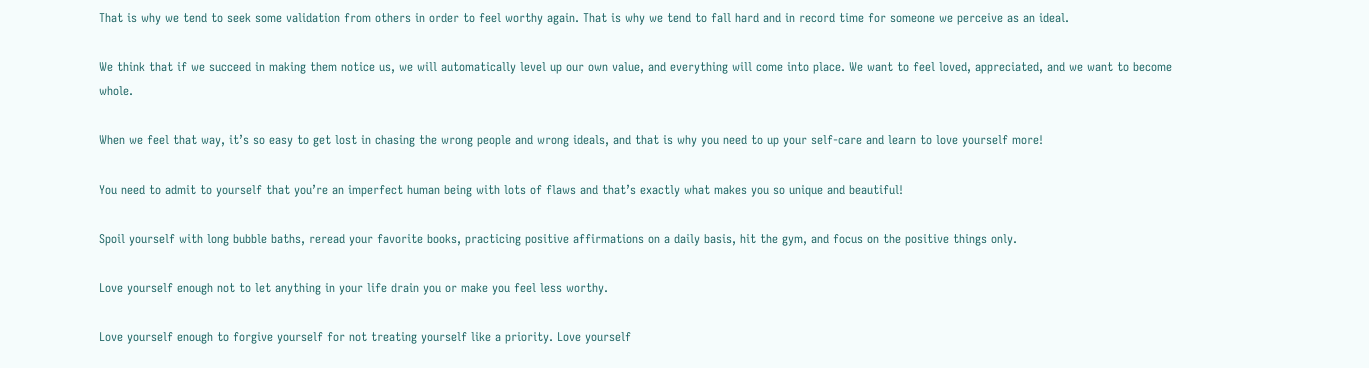That is why we tend to seek some validation from others in order to feel worthy again. That is why we tend to fall hard and in record time for someone we perceive as an ideal.

We think that if we succeed in making them notice us, we will automatically level up our own value, and everything will come into place. We want to feel loved, appreciated, and we want to become whole.

When we feel that way, it’s so easy to get lost in chasing the wrong people and wrong ideals, and that is why you need to up your self-care and learn to love yourself more!

You need to admit to yourself that you’re an imperfect human being with lots of flaws and that’s exactly what makes you so unique and beautiful!

Spoil yourself with long bubble baths, reread your favorite books, practicing positive affirmations on a daily basis, hit the gym, and focus on the positive things only.

Love yourself enough not to let anything in your life drain you or make you feel less worthy.

Love yourself enough to forgive yourself for not treating yourself like a priority. Love yourself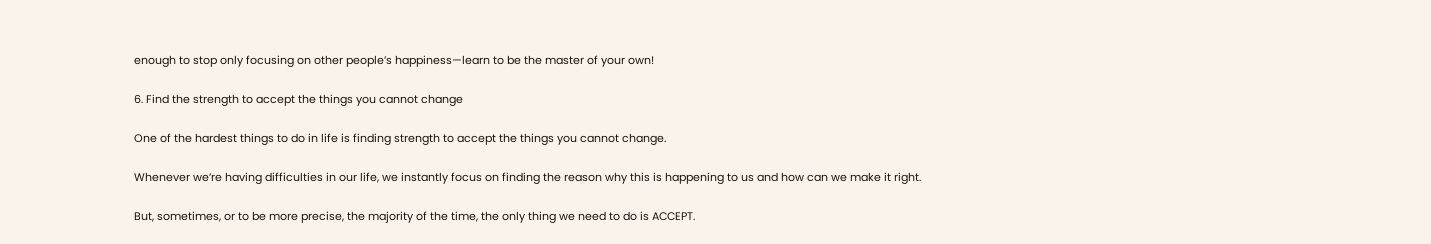enough to stop only focusing on other people’s happiness—learn to be the master of your own!

6. Find the strength to accept the things you cannot change

One of the hardest things to do in life is finding strength to accept the things you cannot change.

Whenever we’re having difficulties in our life, we instantly focus on finding the reason why this is happening to us and how can we make it right.

But, sometimes, or to be more precise, the majority of the time, the only thing we need to do is ACCEPT.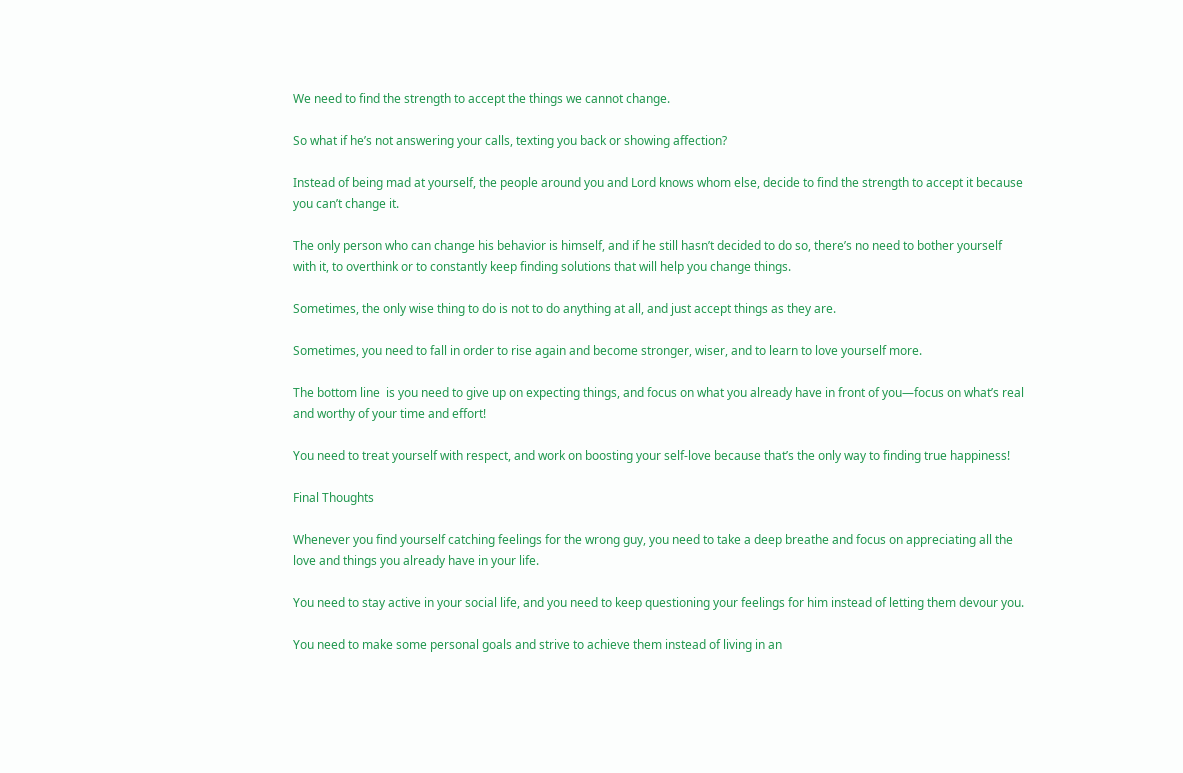We need to find the strength to accept the things we cannot change.

So what if he’s not answering your calls, texting you back or showing affection?

Instead of being mad at yourself, the people around you and Lord knows whom else, decide to find the strength to accept it because you can’t change it.

The only person who can change his behavior is himself, and if he still hasn’t decided to do so, there’s no need to bother yourself with it, to overthink or to constantly keep finding solutions that will help you change things.

Sometimes, the only wise thing to do is not to do anything at all, and just accept things as they are.

Sometimes, you need to fall in order to rise again and become stronger, wiser, and to learn to love yourself more.

The bottom line  is you need to give up on expecting things, and focus on what you already have in front of you—focus on what’s real and worthy of your time and effort!

You need to treat yourself with respect, and work on boosting your self-love because that’s the only way to finding true happiness!

Final Thoughts

Whenever you find yourself catching feelings for the wrong guy, you need to take a deep breathe and focus on appreciating all the love and things you already have in your life.

You need to stay active in your social life, and you need to keep questioning your feelings for him instead of letting them devour you.

You need to make some personal goals and strive to achieve them instead of living in an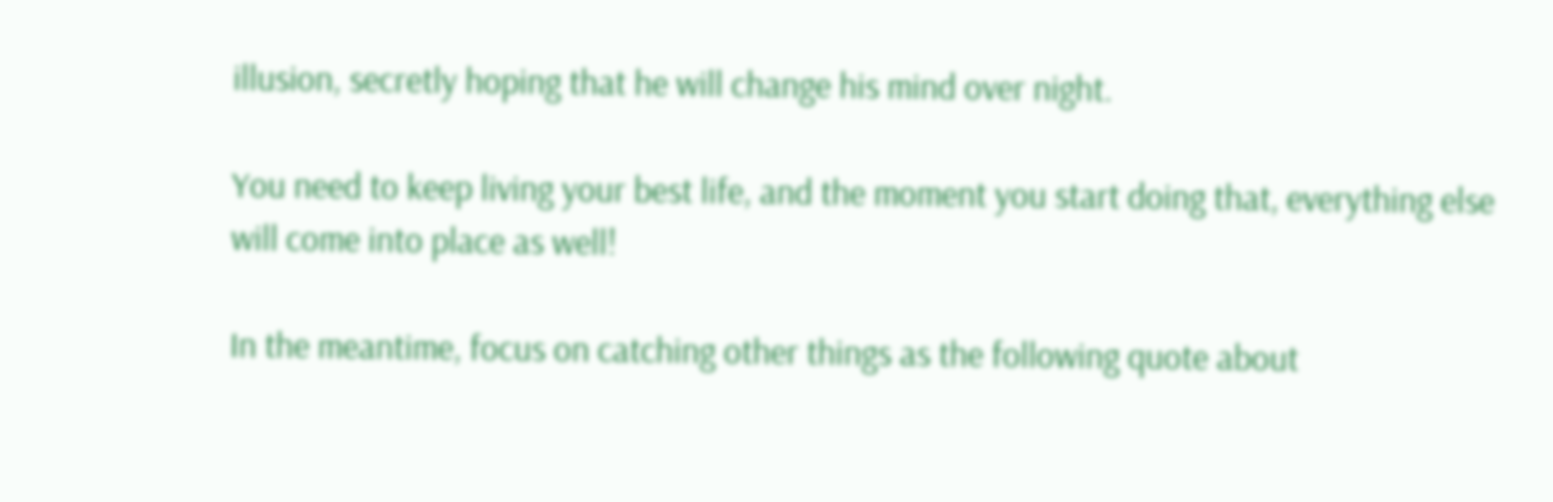illusion, secretly hoping that he will change his mind over night.

You need to keep living your best life, and the moment you start doing that, everything else will come into place as well!

In the meantime, focus on catching other things as the following quote about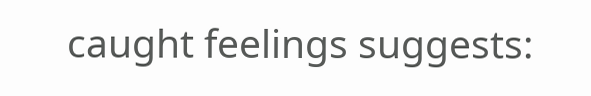caught feelings suggests: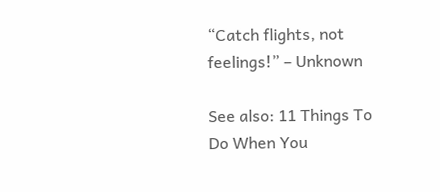“Catch flights, not feelings!” – Unknown

See also: 11 Things To Do When You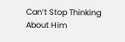Can’t Stop Thinking About Him